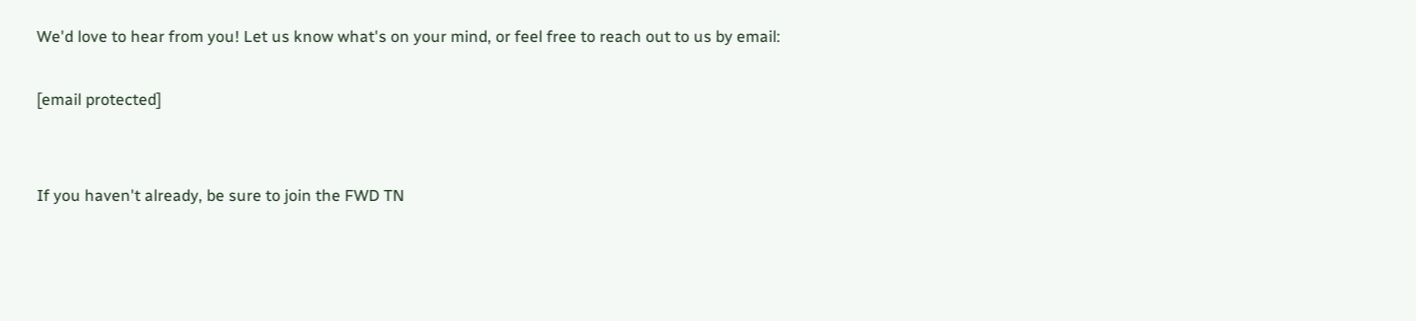We'd love to hear from you! Let us know what's on your mind, or feel free to reach out to us by email:

[email protected]


If you haven't already, be sure to join the FWD TN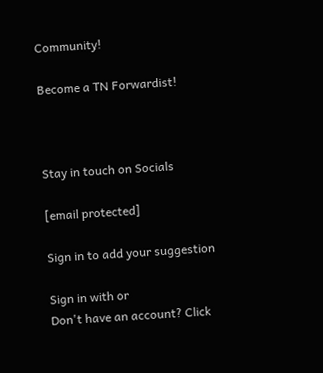Community!

Become a TN Forwardist!



Stay in touch on Socials

[email protected]

Sign in to add your suggestion

Sign in with or
Don't have an account? Click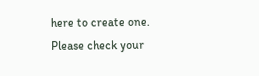here to create one.
Please check your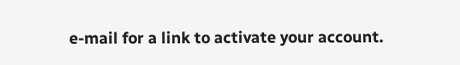e-mail for a link to activate your account.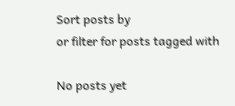Sort posts by
or filter for posts tagged with

No posts yet